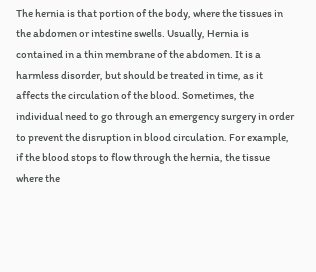The hernia is that portion of the body, where the tissues in the abdomen or intestine swells. Usually, Hernia is contained in a thin membrane of the abdomen. It is a harmless disorder, but should be treated in time, as it affects the circulation of the blood. Sometimes, the individual need to go through an emergency surgery in order to prevent the disruption in blood circulation. For example, if the blood stops to flow through the hernia, the tissue where the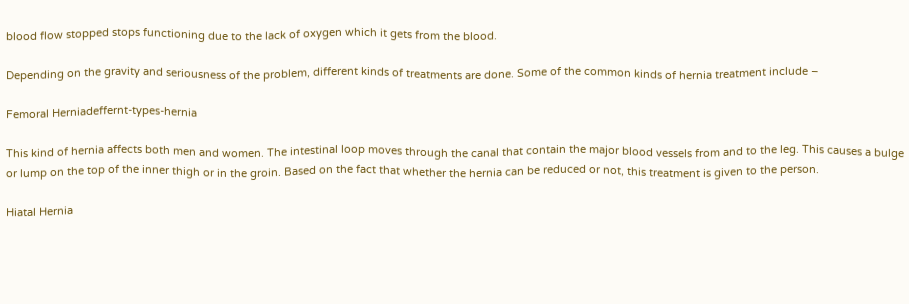blood flow stopped stops functioning due to the lack of oxygen which it gets from the blood.

Depending on the gravity and seriousness of the problem, different kinds of treatments are done. Some of the common kinds of hernia treatment include –

Femoral Herniadeffernt-types-hernia

This kind of hernia affects both men and women. The intestinal loop moves through the canal that contain the major blood vessels from and to the leg. This causes a bulge or lump on the top of the inner thigh or in the groin. Based on the fact that whether the hernia can be reduced or not, this treatment is given to the person.

Hiatal Hernia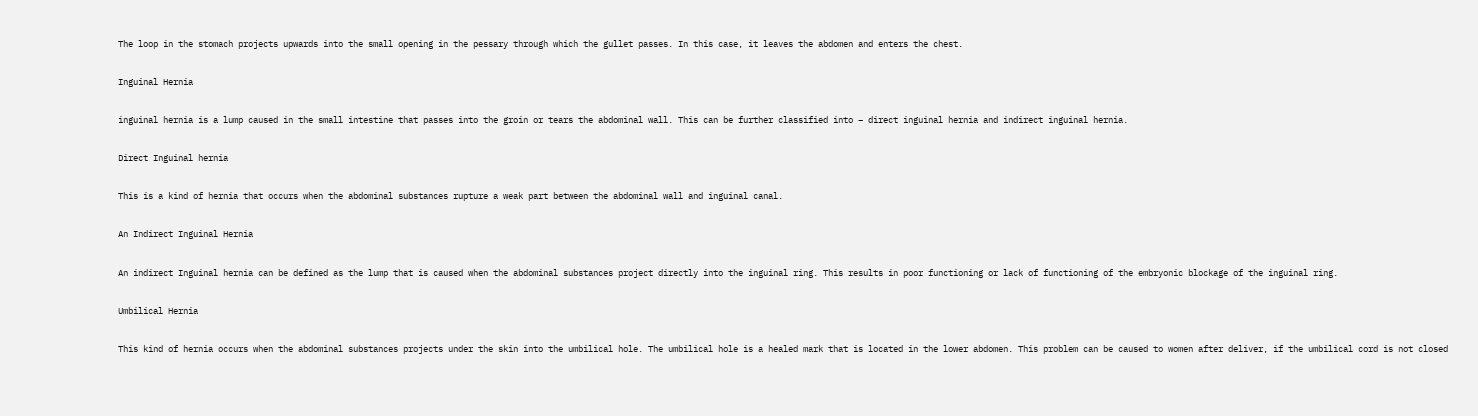The loop in the stomach projects upwards into the small opening in the pessary through which the gullet passes. In this case, it leaves the abdomen and enters the chest.

Inguinal Hernia

inguinal hernia is a lump caused in the small intestine that passes into the groin or tears the abdominal wall. This can be further classified into – direct inguinal hernia and indirect inguinal hernia.

Direct Inguinal hernia

This is a kind of hernia that occurs when the abdominal substances rupture a weak part between the abdominal wall and inguinal canal.

An Indirect Inguinal Hernia

An indirect Inguinal hernia can be defined as the lump that is caused when the abdominal substances project directly into the inguinal ring. This results in poor functioning or lack of functioning of the embryonic blockage of the inguinal ring.

Umbilical Hernia

This kind of hernia occurs when the abdominal substances projects under the skin into the umbilical hole. The umbilical hole is a healed mark that is located in the lower abdomen. This problem can be caused to women after deliver, if the umbilical cord is not closed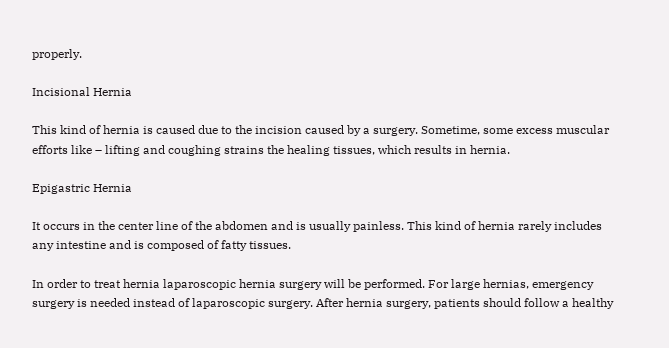properly.

Incisional Hernia

This kind of hernia is caused due to the incision caused by a surgery. Sometime, some excess muscular efforts like – lifting and coughing strains the healing tissues, which results in hernia.

Epigastric Hernia

It occurs in the center line of the abdomen and is usually painless. This kind of hernia rarely includes any intestine and is composed of fatty tissues.

In order to treat hernia laparoscopic hernia surgery will be performed. For large hernias, emergency surgery is needed instead of laparoscopic surgery. After hernia surgery, patients should follow a healthy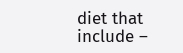diet that include –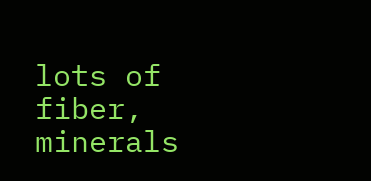lots of fiber, minerals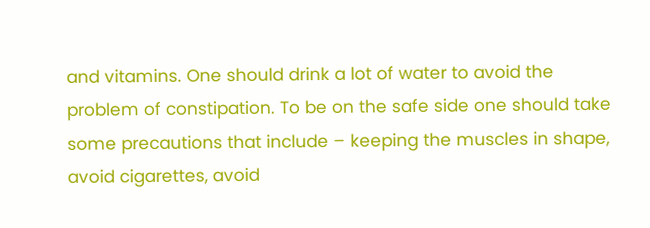and vitamins. One should drink a lot of water to avoid the problem of constipation. To be on the safe side one should take some precautions that include – keeping the muscles in shape, avoid cigarettes, avoid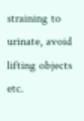straining to urinate, avoid lifting objects etc.